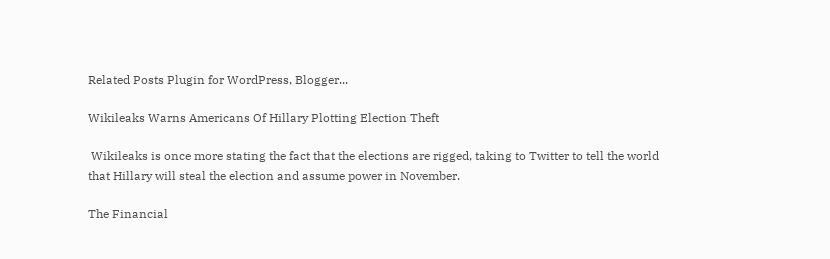Related Posts Plugin for WordPress, Blogger...

Wikileaks Warns Americans Of Hillary Plotting Election Theft

 Wikileaks is once more stating the fact that the elections are rigged, taking to Twitter to tell the world that Hillary will steal the election and assume power in November.

The Financial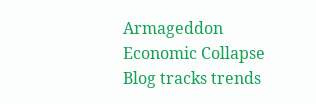Armageddon Economic Collapse Blog tracks trends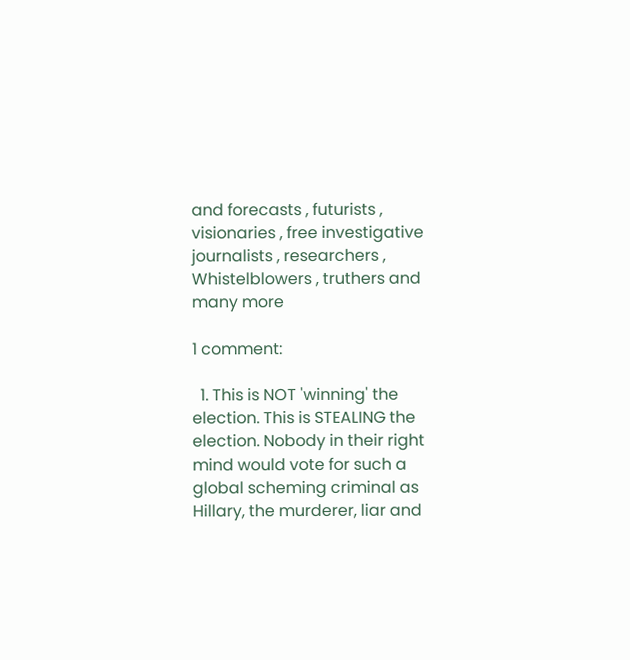and forecasts , futurists , visionaries , free investigative journalists , researchers , Whistelblowers , truthers and many more

1 comment:

  1. This is NOT 'winning' the election. This is STEALING the election. Nobody in their right mind would vote for such a global scheming criminal as Hillary, the murderer, liar and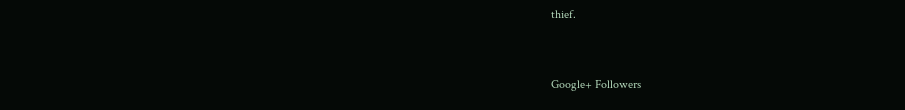thief.


Google+ Followers